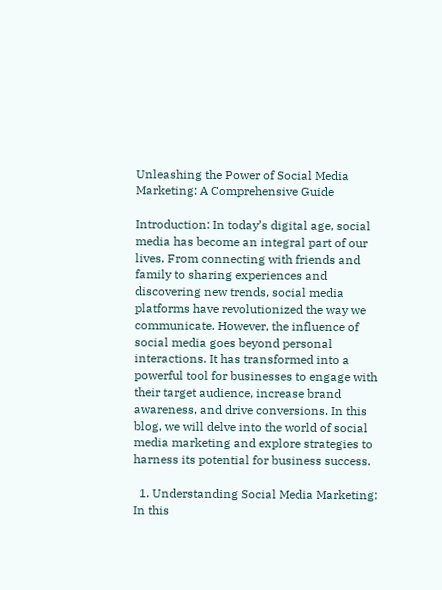Unleashing the Power of Social Media Marketing: A Comprehensive Guide

Introduction: In today’s digital age, social media has become an integral part of our lives. From connecting with friends and family to sharing experiences and discovering new trends, social media platforms have revolutionized the way we communicate. However, the influence of social media goes beyond personal interactions. It has transformed into a powerful tool for businesses to engage with their target audience, increase brand awareness, and drive conversions. In this blog, we will delve into the world of social media marketing and explore strategies to harness its potential for business success.

  1. Understanding Social Media Marketing: In this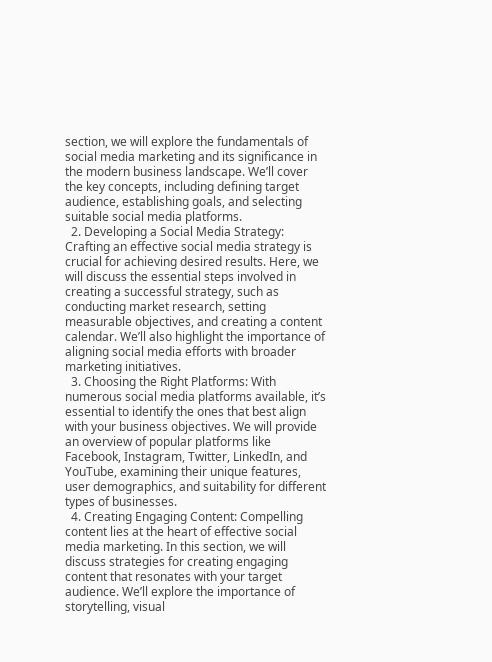section, we will explore the fundamentals of social media marketing and its significance in the modern business landscape. We’ll cover the key concepts, including defining target audience, establishing goals, and selecting suitable social media platforms.
  2. Developing a Social Media Strategy: Crafting an effective social media strategy is crucial for achieving desired results. Here, we will discuss the essential steps involved in creating a successful strategy, such as conducting market research, setting measurable objectives, and creating a content calendar. We’ll also highlight the importance of aligning social media efforts with broader marketing initiatives.
  3. Choosing the Right Platforms: With numerous social media platforms available, it’s essential to identify the ones that best align with your business objectives. We will provide an overview of popular platforms like Facebook, Instagram, Twitter, LinkedIn, and YouTube, examining their unique features, user demographics, and suitability for different types of businesses.
  4. Creating Engaging Content: Compelling content lies at the heart of effective social media marketing. In this section, we will discuss strategies for creating engaging content that resonates with your target audience. We’ll explore the importance of storytelling, visual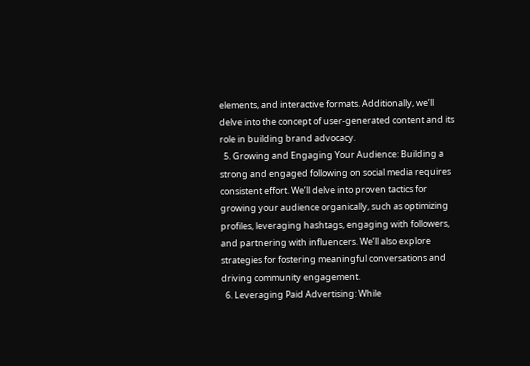elements, and interactive formats. Additionally, we’ll delve into the concept of user-generated content and its role in building brand advocacy.
  5. Growing and Engaging Your Audience: Building a strong and engaged following on social media requires consistent effort. We’ll delve into proven tactics for growing your audience organically, such as optimizing profiles, leveraging hashtags, engaging with followers, and partnering with influencers. We’ll also explore strategies for fostering meaningful conversations and driving community engagement.
  6. Leveraging Paid Advertising: While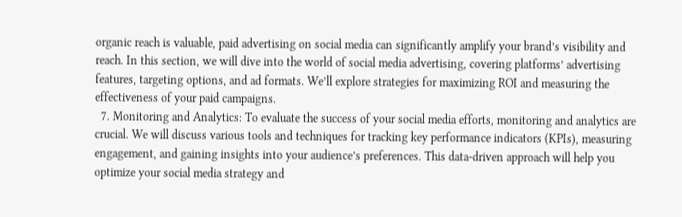organic reach is valuable, paid advertising on social media can significantly amplify your brand’s visibility and reach. In this section, we will dive into the world of social media advertising, covering platforms’ advertising features, targeting options, and ad formats. We’ll explore strategies for maximizing ROI and measuring the effectiveness of your paid campaigns.
  7. Monitoring and Analytics: To evaluate the success of your social media efforts, monitoring and analytics are crucial. We will discuss various tools and techniques for tracking key performance indicators (KPIs), measuring engagement, and gaining insights into your audience’s preferences. This data-driven approach will help you optimize your social media strategy and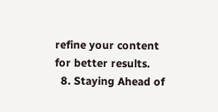refine your content for better results.
  8. Staying Ahead of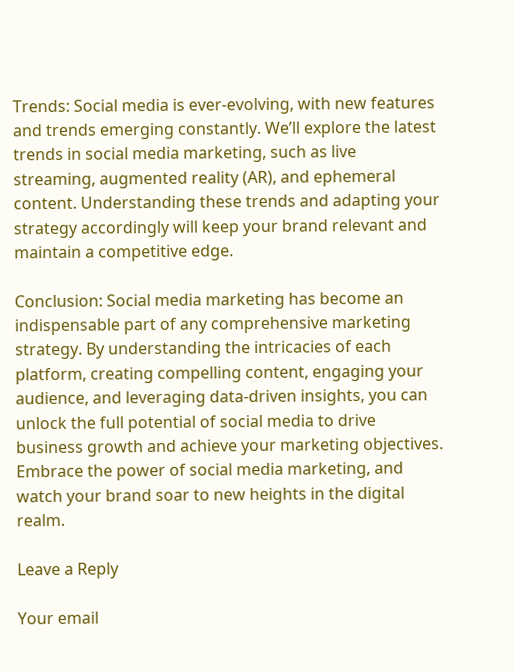Trends: Social media is ever-evolving, with new features and trends emerging constantly. We’ll explore the latest trends in social media marketing, such as live streaming, augmented reality (AR), and ephemeral content. Understanding these trends and adapting your strategy accordingly will keep your brand relevant and maintain a competitive edge.

Conclusion: Social media marketing has become an indispensable part of any comprehensive marketing strategy. By understanding the intricacies of each platform, creating compelling content, engaging your audience, and leveraging data-driven insights, you can unlock the full potential of social media to drive business growth and achieve your marketing objectives. Embrace the power of social media marketing, and watch your brand soar to new heights in the digital realm.

Leave a Reply

Your email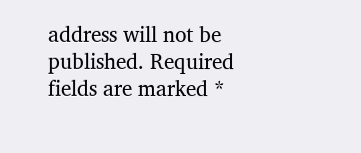address will not be published. Required fields are marked *